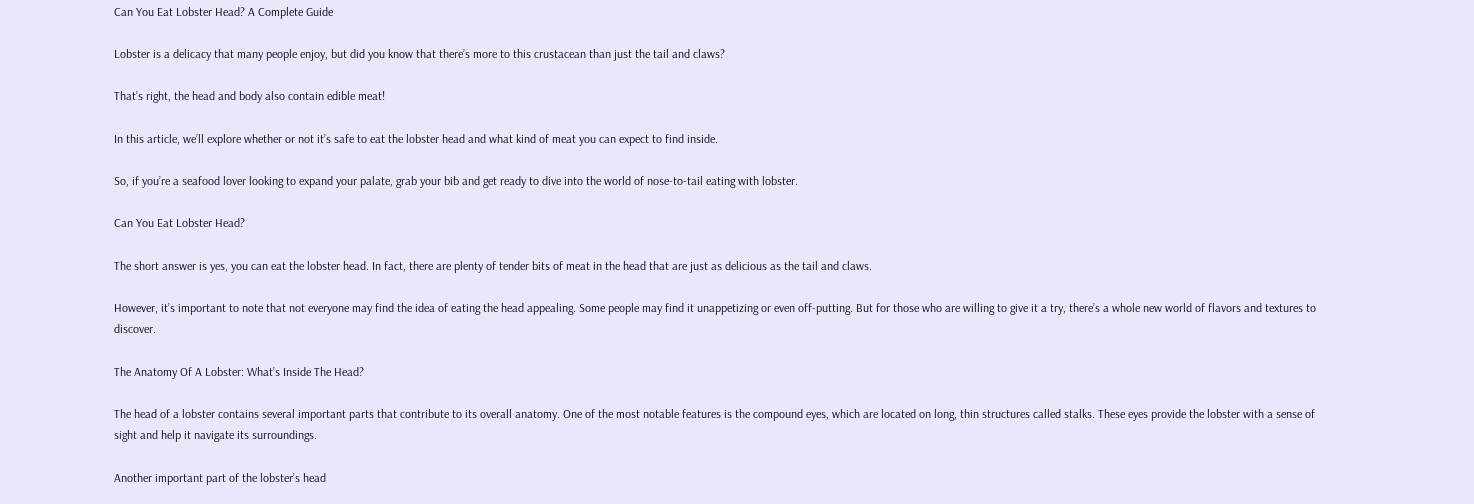Can You Eat Lobster Head? A Complete Guide

Lobster is a delicacy that many people enjoy, but did you know that there’s more to this crustacean than just the tail and claws?

That’s right, the head and body also contain edible meat!

In this article, we’ll explore whether or not it’s safe to eat the lobster head and what kind of meat you can expect to find inside.

So, if you’re a seafood lover looking to expand your palate, grab your bib and get ready to dive into the world of nose-to-tail eating with lobster.

Can You Eat Lobster Head?

The short answer is yes, you can eat the lobster head. In fact, there are plenty of tender bits of meat in the head that are just as delicious as the tail and claws.

However, it’s important to note that not everyone may find the idea of eating the head appealing. Some people may find it unappetizing or even off-putting. But for those who are willing to give it a try, there’s a whole new world of flavors and textures to discover.

The Anatomy Of A Lobster: What’s Inside The Head?

The head of a lobster contains several important parts that contribute to its overall anatomy. One of the most notable features is the compound eyes, which are located on long, thin structures called stalks. These eyes provide the lobster with a sense of sight and help it navigate its surroundings.

Another important part of the lobster’s head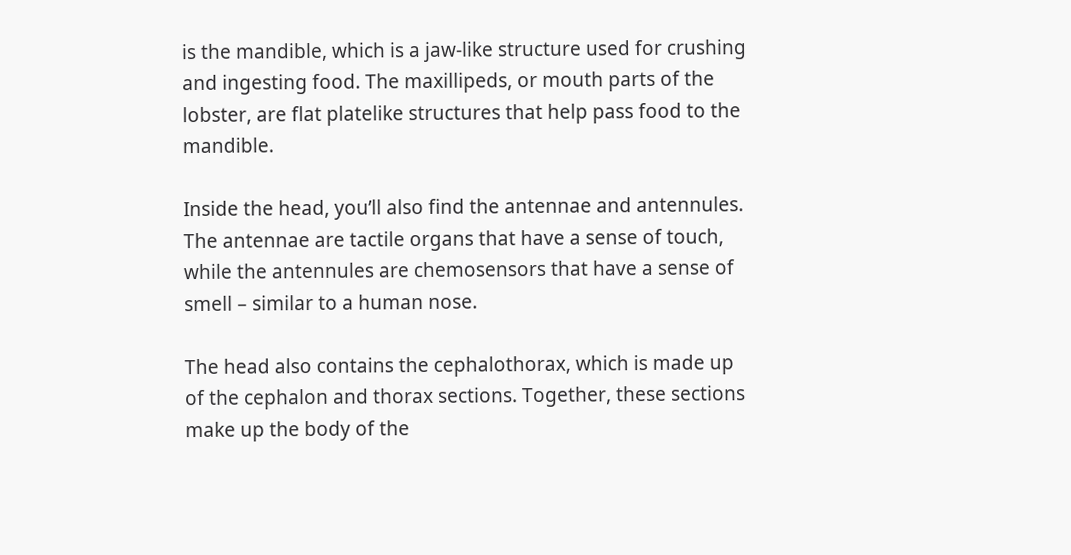is the mandible, which is a jaw-like structure used for crushing and ingesting food. The maxillipeds, or mouth parts of the lobster, are flat platelike structures that help pass food to the mandible.

Inside the head, you’ll also find the antennae and antennules. The antennae are tactile organs that have a sense of touch, while the antennules are chemosensors that have a sense of smell – similar to a human nose.

The head also contains the cephalothorax, which is made up of the cephalon and thorax sections. Together, these sections make up the body of the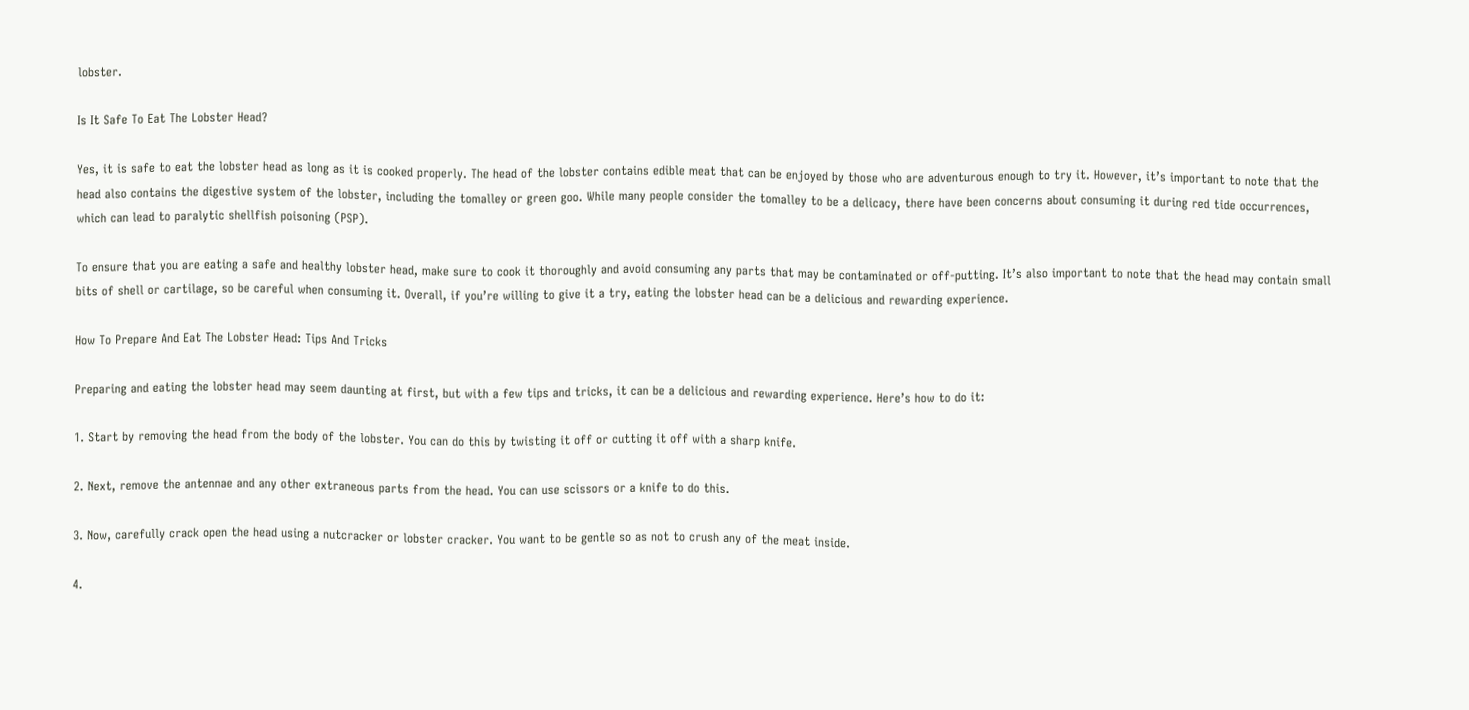lobster.

Is It Safe To Eat The Lobster Head?

Yes, it is safe to eat the lobster head as long as it is cooked properly. The head of the lobster contains edible meat that can be enjoyed by those who are adventurous enough to try it. However, it’s important to note that the head also contains the digestive system of the lobster, including the tomalley or green goo. While many people consider the tomalley to be a delicacy, there have been concerns about consuming it during red tide occurrences, which can lead to paralytic shellfish poisoning (PSP).

To ensure that you are eating a safe and healthy lobster head, make sure to cook it thoroughly and avoid consuming any parts that may be contaminated or off-putting. It’s also important to note that the head may contain small bits of shell or cartilage, so be careful when consuming it. Overall, if you’re willing to give it a try, eating the lobster head can be a delicious and rewarding experience.

How To Prepare And Eat The Lobster Head: Tips And Tricks

Preparing and eating the lobster head may seem daunting at first, but with a few tips and tricks, it can be a delicious and rewarding experience. Here’s how to do it:

1. Start by removing the head from the body of the lobster. You can do this by twisting it off or cutting it off with a sharp knife.

2. Next, remove the antennae and any other extraneous parts from the head. You can use scissors or a knife to do this.

3. Now, carefully crack open the head using a nutcracker or lobster cracker. You want to be gentle so as not to crush any of the meat inside.

4.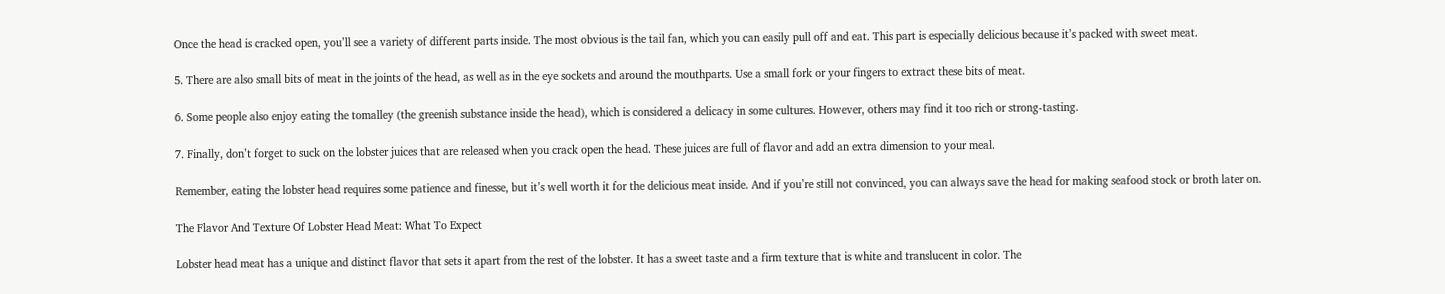Once the head is cracked open, you’ll see a variety of different parts inside. The most obvious is the tail fan, which you can easily pull off and eat. This part is especially delicious because it’s packed with sweet meat.

5. There are also small bits of meat in the joints of the head, as well as in the eye sockets and around the mouthparts. Use a small fork or your fingers to extract these bits of meat.

6. Some people also enjoy eating the tomalley (the greenish substance inside the head), which is considered a delicacy in some cultures. However, others may find it too rich or strong-tasting.

7. Finally, don’t forget to suck on the lobster juices that are released when you crack open the head. These juices are full of flavor and add an extra dimension to your meal.

Remember, eating the lobster head requires some patience and finesse, but it’s well worth it for the delicious meat inside. And if you’re still not convinced, you can always save the head for making seafood stock or broth later on.

The Flavor And Texture Of Lobster Head Meat: What To Expect

Lobster head meat has a unique and distinct flavor that sets it apart from the rest of the lobster. It has a sweet taste and a firm texture that is white and translucent in color. The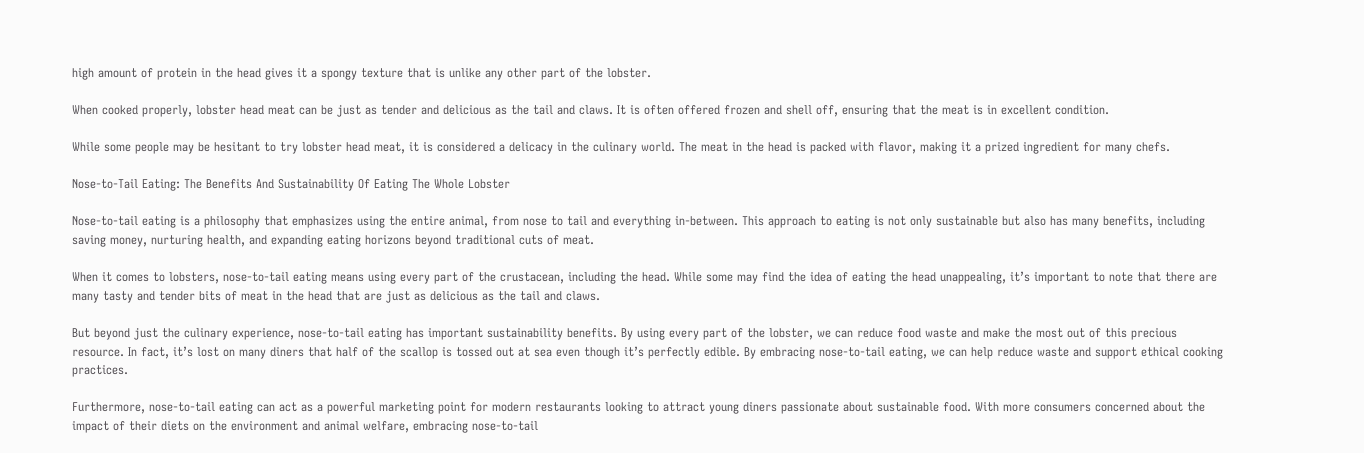high amount of protein in the head gives it a spongy texture that is unlike any other part of the lobster.

When cooked properly, lobster head meat can be just as tender and delicious as the tail and claws. It is often offered frozen and shell off, ensuring that the meat is in excellent condition.

While some people may be hesitant to try lobster head meat, it is considered a delicacy in the culinary world. The meat in the head is packed with flavor, making it a prized ingredient for many chefs.

Nose-to-Tail Eating: The Benefits And Sustainability Of Eating The Whole Lobster

Nose-to-tail eating is a philosophy that emphasizes using the entire animal, from nose to tail and everything in-between. This approach to eating is not only sustainable but also has many benefits, including saving money, nurturing health, and expanding eating horizons beyond traditional cuts of meat.

When it comes to lobsters, nose-to-tail eating means using every part of the crustacean, including the head. While some may find the idea of eating the head unappealing, it’s important to note that there are many tasty and tender bits of meat in the head that are just as delicious as the tail and claws.

But beyond just the culinary experience, nose-to-tail eating has important sustainability benefits. By using every part of the lobster, we can reduce food waste and make the most out of this precious resource. In fact, it’s lost on many diners that half of the scallop is tossed out at sea even though it’s perfectly edible. By embracing nose-to-tail eating, we can help reduce waste and support ethical cooking practices.

Furthermore, nose-to-tail eating can act as a powerful marketing point for modern restaurants looking to attract young diners passionate about sustainable food. With more consumers concerned about the impact of their diets on the environment and animal welfare, embracing nose-to-tail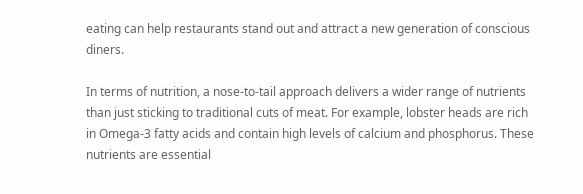eating can help restaurants stand out and attract a new generation of conscious diners.

In terms of nutrition, a nose-to-tail approach delivers a wider range of nutrients than just sticking to traditional cuts of meat. For example, lobster heads are rich in Omega-3 fatty acids and contain high levels of calcium and phosphorus. These nutrients are essential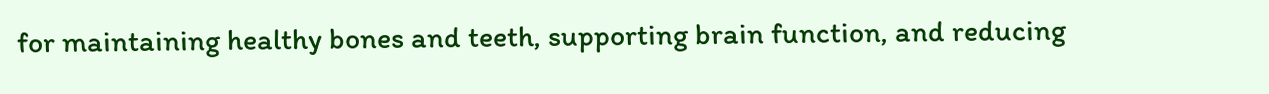for maintaining healthy bones and teeth, supporting brain function, and reducing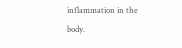inflammation in the body.